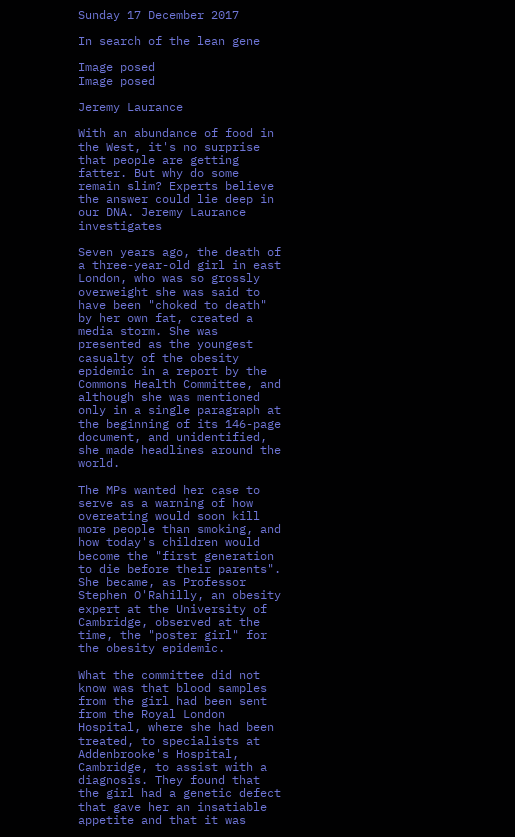Sunday 17 December 2017

In search of the lean gene

Image posed
Image posed

Jeremy Laurance

With an abundance of food in the West, it's no surprise that people are getting fatter. But why do some remain slim? Experts believe the answer could lie deep in our DNA. Jeremy Laurance investigates

Seven years ago, the death of a three-year-old girl in east London, who was so grossly overweight she was said to have been "choked to death" by her own fat, created a media storm. She was presented as the youngest casualty of the obesity epidemic in a report by the Commons Health Committee, and although she was mentioned only in a single paragraph at the beginning of its 146-page document, and unidentified, she made headlines around the world.

The MPs wanted her case to serve as a warning of how overeating would soon kill more people than smoking, and how today's children would become the "first generation to die before their parents". She became, as Professor Stephen O'Rahilly, an obesity expert at the University of Cambridge, observed at the time, the "poster girl" for the obesity epidemic.

What the committee did not know was that blood samples from the girl had been sent from the Royal London Hospital, where she had been treated, to specialists at Addenbrooke's Hospital, Cambridge, to assist with a diagnosis. They found that the girl had a genetic defect that gave her an insatiable appetite and that it was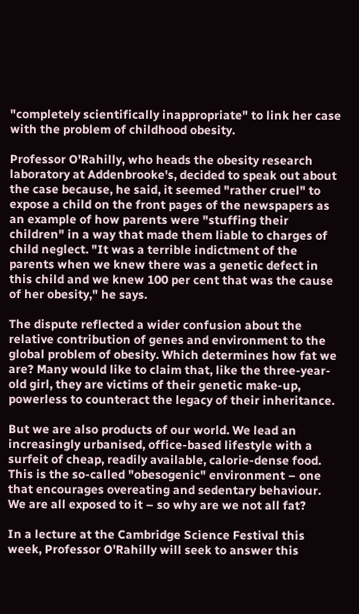"completely scientifically inappropriate" to link her case with the problem of childhood obesity.

Professor O'Rahilly, who heads the obesity research laboratory at Addenbrooke's, decided to speak out about the case because, he said, it seemed "rather cruel" to expose a child on the front pages of the newspapers as an example of how parents were "stuffing their children" in a way that made them liable to charges of child neglect. "It was a terrible indictment of the parents when we knew there was a genetic defect in this child and we knew 100 per cent that was the cause of her obesity," he says.

The dispute reflected a wider confusion about the relative contribution of genes and environment to the global problem of obesity. Which determines how fat we are? Many would like to claim that, like the three-year-old girl, they are victims of their genetic make-up, powerless to counteract the legacy of their inheritance.

But we are also products of our world. We lead an increasingly urbanised, office-based lifestyle with a surfeit of cheap, readily available, calorie-dense food. This is the so-called "obesogenic" environment – one that encourages overeating and sedentary behaviour. We are all exposed to it – so why are we not all fat?

In a lecture at the Cambridge Science Festival this week, Professor O'Rahilly will seek to answer this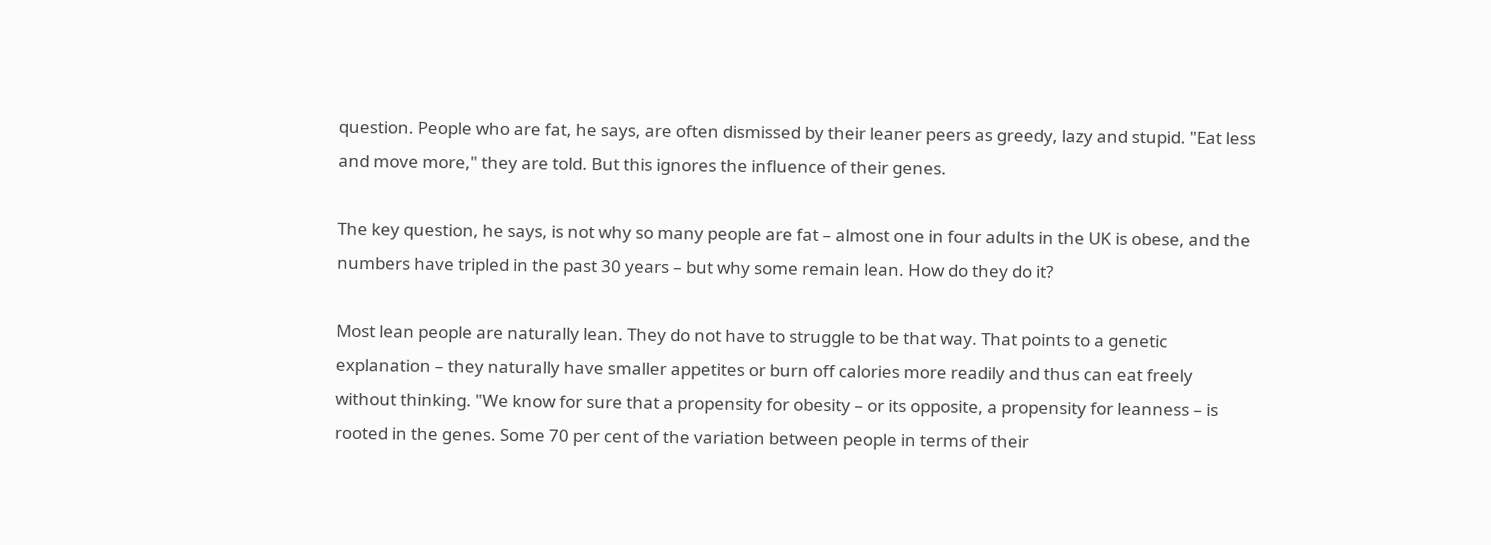question. People who are fat, he says, are often dismissed by their leaner peers as greedy, lazy and stupid. "Eat less and move more," they are told. But this ignores the influence of their genes.

The key question, he says, is not why so many people are fat – almost one in four adults in the UK is obese, and the numbers have tripled in the past 30 years – but why some remain lean. How do they do it?

Most lean people are naturally lean. They do not have to struggle to be that way. That points to a genetic explanation – they naturally have smaller appetites or burn off calories more readily and thus can eat freely without thinking. "We know for sure that a propensity for obesity – or its opposite, a propensity for leanness – is rooted in the genes. Some 70 per cent of the variation between people in terms of their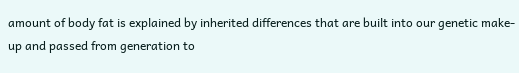amount of body fat is explained by inherited differences that are built into our genetic make-up and passed from generation to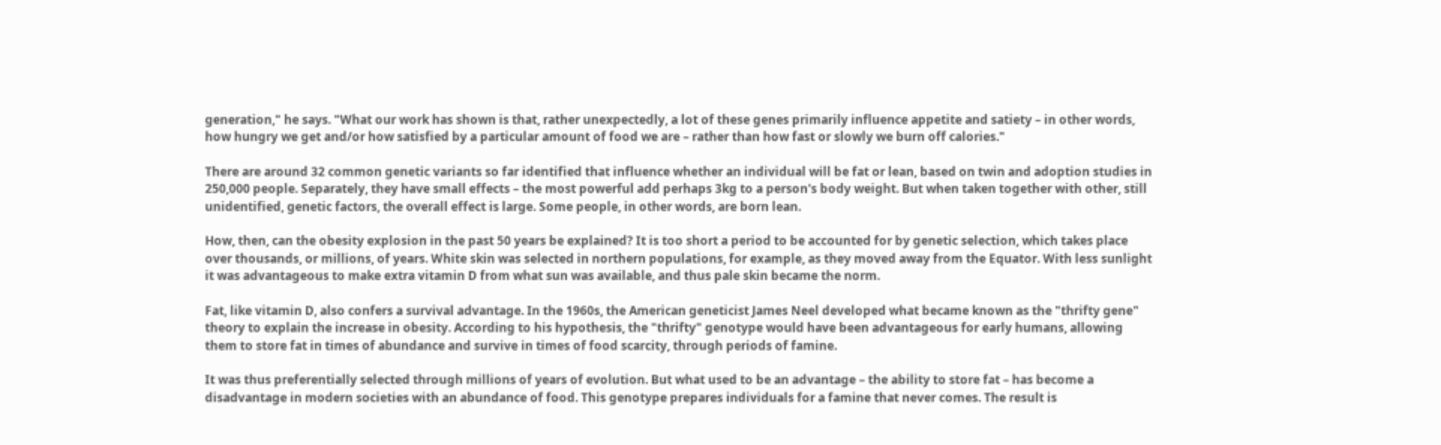generation," he says. "What our work has shown is that, rather unexpectedly, a lot of these genes primarily influence appetite and satiety – in other words, how hungry we get and/or how satisfied by a particular amount of food we are – rather than how fast or slowly we burn off calories."

There are around 32 common genetic variants so far identified that influence whether an individual will be fat or lean, based on twin and adoption studies in 250,000 people. Separately, they have small effects – the most powerful add perhaps 3kg to a person's body weight. But when taken together with other, still unidentified, genetic factors, the overall effect is large. Some people, in other words, are born lean.

How, then, can the obesity explosion in the past 50 years be explained? It is too short a period to be accounted for by genetic selection, which takes place over thousands, or millions, of years. White skin was selected in northern populations, for example, as they moved away from the Equator. With less sunlight it was advantageous to make extra vitamin D from what sun was available, and thus pale skin became the norm.

Fat, like vitamin D, also confers a survival advantage. In the 1960s, the American geneticist James Neel developed what became known as the "thrifty gene" theory to explain the increase in obesity. According to his hypothesis, the "thrifty" genotype would have been advantageous for early humans, allowing them to store fat in times of abundance and survive in times of food scarcity, through periods of famine.

It was thus preferentially selected through millions of years of evolution. But what used to be an advantage – the ability to store fat – has become a disadvantage in modern societies with an abundance of food. This genotype prepares individuals for a famine that never comes. The result is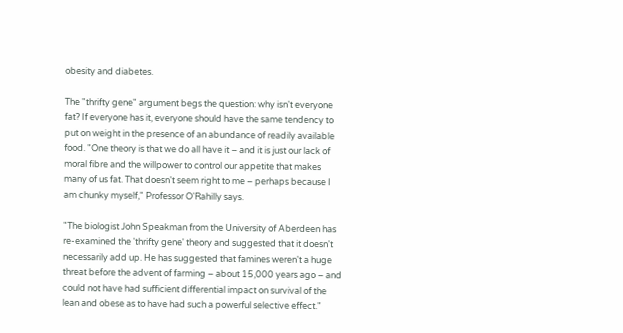obesity and diabetes.

The "thrifty gene" argument begs the question: why isn't everyone fat? If everyone has it, everyone should have the same tendency to put on weight in the presence of an abundance of readily available food. "One theory is that we do all have it – and it is just our lack of moral fibre and the willpower to control our appetite that makes many of us fat. That doesn't seem right to me – perhaps because I am chunky myself," Professor O'Rahilly says.

"The biologist John Speakman from the University of Aberdeen has re-examined the 'thrifty gene' theory and suggested that it doesn't necessarily add up. He has suggested that famines weren't a huge threat before the advent of farming – about 15,000 years ago – and could not have had sufficient differential impact on survival of the lean and obese as to have had such a powerful selective effect."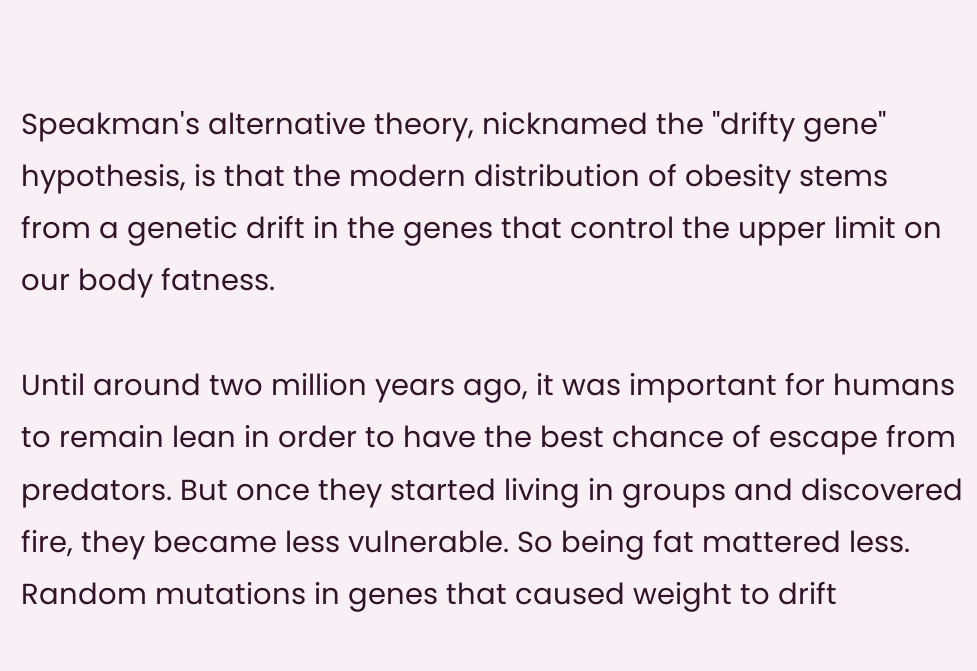Speakman's alternative theory, nicknamed the "drifty gene" hypothesis, is that the modern distribution of obesity stems from a genetic drift in the genes that control the upper limit on our body fatness.

Until around two million years ago, it was important for humans to remain lean in order to have the best chance of escape from predators. But once they started living in groups and discovered fire, they became less vulnerable. So being fat mattered less. Random mutations in genes that caused weight to drift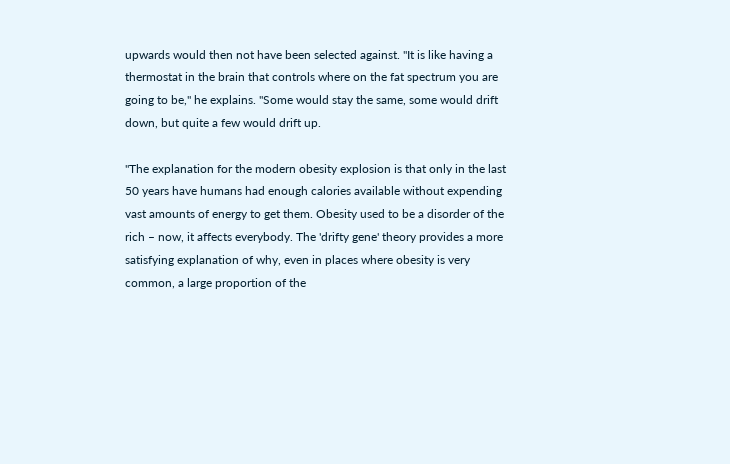upwards would then not have been selected against. "It is like having a thermostat in the brain that controls where on the fat spectrum you are going to be," he explains. "Some would stay the same, some would drift down, but quite a few would drift up.

"The explanation for the modern obesity explosion is that only in the last 50 years have humans had enough calories available without expending vast amounts of energy to get them. Obesity used to be a disorder of the rich – now, it affects everybody. The 'drifty gene' theory provides a more satisfying explanation of why, even in places where obesity is very common, a large proportion of the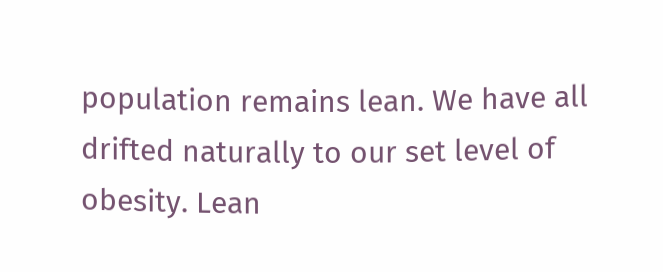population remains lean. We have all drifted naturally to our set level of obesity. Lean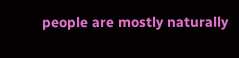people are mostly naturally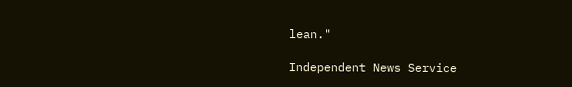lean."

Independent News Service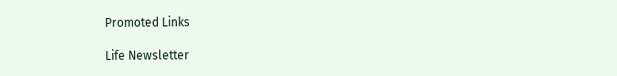Promoted Links

Life Newsletter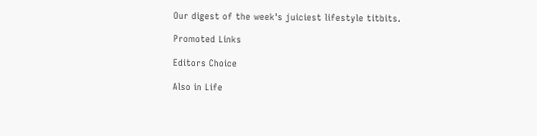Our digest of the week's juiciest lifestyle titbits.

Promoted Links

Editors Choice

Also in Life